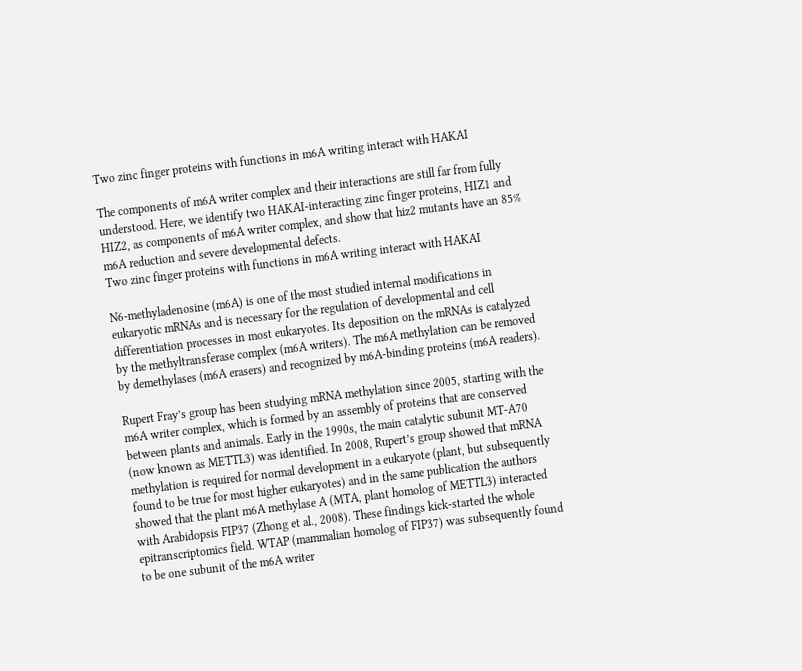Two zinc finger proteins with functions in m6A writing interact with HAKAI

The components of m6A writer complex and their interactions are still far from fully understood. Here, we identify two HAKAI-interacting zinc finger proteins, HIZ1 and HIZ2, as components of m6A writer complex, and show that hiz2 mutants have an 85% m6A reduction and severe developmental defects.
Two zinc finger proteins with functions in m6A writing interact with HAKAI

N6-methyladenosine (m6A) is one of the most studied internal modifications in eukaryotic mRNAs and is necessary for the regulation of developmental and cell differentiation processes in most eukaryotes. Its deposition on the mRNAs is catalyzed by the methyltransferase complex (m6A writers). The m6A methylation can be removed by demethylases (m6A erasers) and recognized by m6A-binding proteins (m6A readers).

Rupert Fray’s group has been studying mRNA methylation since 2005, starting with the m6A writer complex, which is formed by an assembly of proteins that are conserved between plants and animals. Early in the 1990s, the main catalytic subunit MT-A70 (now known as METTL3) was identified. In 2008, Rupert’s group showed that mRNA methylation is required for normal development in a eukaryote (plant, but subsequently found to be true for most higher eukaryotes) and in the same publication the authors showed that the plant m6A methylase A (MTA, plant homolog of METTL3) interacted with Arabidopsis FIP37 (Zhong et al., 2008). These findings kick-started the whole epitranscriptomics field. WTAP (mammalian homolog of FIP37) was subsequently found to be one subunit of the m6A writer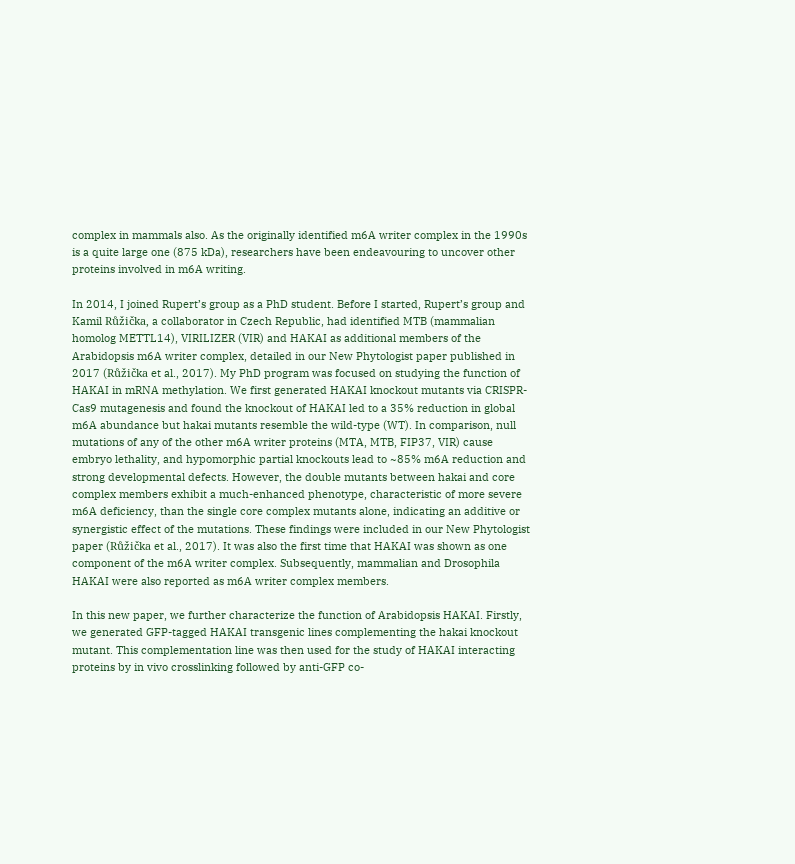complex in mammals also. As the originally identified m6A writer complex in the 1990s is a quite large one (875 kDa), researchers have been endeavouring to uncover other proteins involved in m6A writing.

In 2014, I joined Rupert’s group as a PhD student. Before I started, Rupert’s group and Kamil Růžička, a collaborator in Czech Republic, had identified MTB (mammalian homolog METTL14), VIRILIZER (VIR) and HAKAI as additional members of the Arabidopsis m6A writer complex, detailed in our New Phytologist paper published in 2017 (Růžička et al., 2017). My PhD program was focused on studying the function of HAKAI in mRNA methylation. We first generated HAKAI knockout mutants via CRISPR-Cas9 mutagenesis and found the knockout of HAKAI led to a 35% reduction in global m6A abundance but hakai mutants resemble the wild-type (WT). In comparison, null mutations of any of the other m6A writer proteins (MTA, MTB, FIP37, VIR) cause embryo lethality, and hypomorphic partial knockouts lead to ~85% m6A reduction and strong developmental defects. However, the double mutants between hakai and core complex members exhibit a much-enhanced phenotype, characteristic of more severe m6A deficiency, than the single core complex mutants alone, indicating an additive or synergistic effect of the mutations. These findings were included in our New Phytologist paper (Růžička et al., 2017). It was also the first time that HAKAI was shown as one component of the m6A writer complex. Subsequently, mammalian and Drosophila HAKAI were also reported as m6A writer complex members.

In this new paper, we further characterize the function of Arabidopsis HAKAI. Firstly, we generated GFP-tagged HAKAI transgenic lines complementing the hakai knockout mutant. This complementation line was then used for the study of HAKAI interacting proteins by in vivo crosslinking followed by anti-GFP co-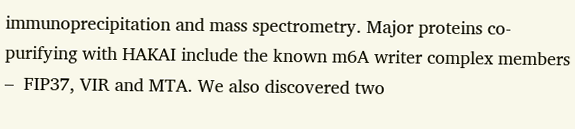immunoprecipitation and mass spectrometry. Major proteins co-purifying with HAKAI include the known m6A writer complex members  –  FIP37, VIR and MTA. We also discovered two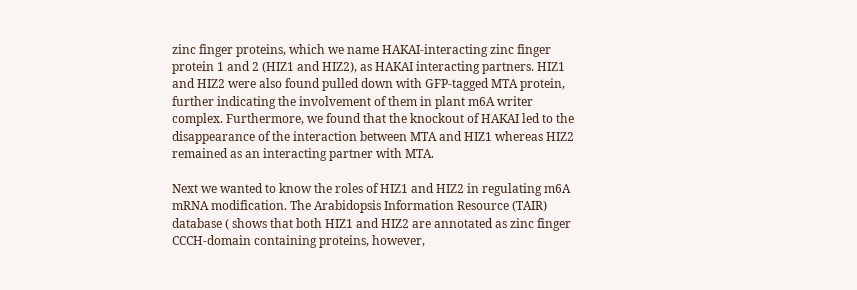zinc finger proteins, which we name HAKAI-interacting zinc finger protein 1 and 2 (HIZ1 and HIZ2), as HAKAI interacting partners. HIZ1 and HIZ2 were also found pulled down with GFP-tagged MTA protein, further indicating the involvement of them in plant m6A writer complex. Furthermore, we found that the knockout of HAKAI led to the disappearance of the interaction between MTA and HIZ1 whereas HIZ2 remained as an interacting partner with MTA.

Next we wanted to know the roles of HIZ1 and HIZ2 in regulating m6A mRNA modification. The Arabidopsis Information Resource (TAIR) database ( shows that both HIZ1 and HIZ2 are annotated as zinc finger CCCH-domain containing proteins, however,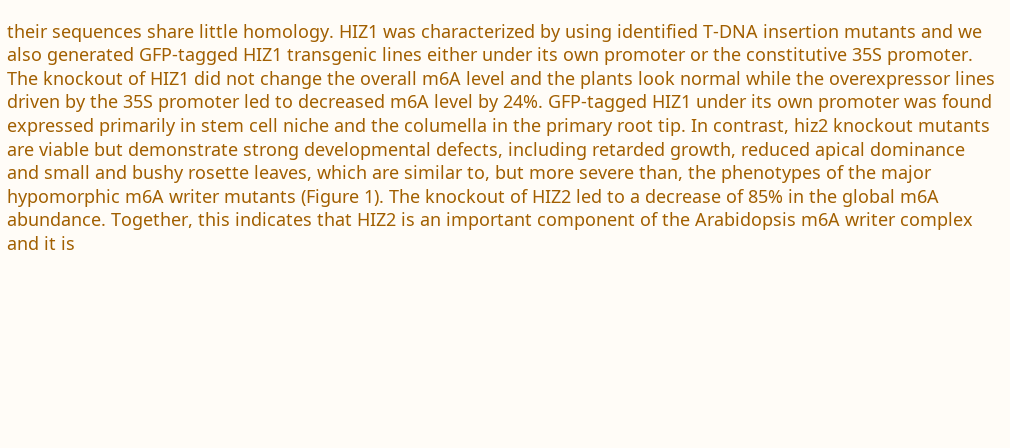their sequences share little homology. HIZ1 was characterized by using identified T-DNA insertion mutants and we also generated GFP-tagged HIZ1 transgenic lines either under its own promoter or the constitutive 35S promoter. The knockout of HIZ1 did not change the overall m6A level and the plants look normal while the overexpressor lines driven by the 35S promoter led to decreased m6A level by 24%. GFP-tagged HIZ1 under its own promoter was found expressed primarily in stem cell niche and the columella in the primary root tip. In contrast, hiz2 knockout mutants are viable but demonstrate strong developmental defects, including retarded growth, reduced apical dominance and small and bushy rosette leaves, which are similar to, but more severe than, the phenotypes of the major hypomorphic m6A writer mutants (Figure 1). The knockout of HIZ2 led to a decrease of 85% in the global m6A abundance. Together, this indicates that HIZ2 is an important component of the Arabidopsis m6A writer complex and it is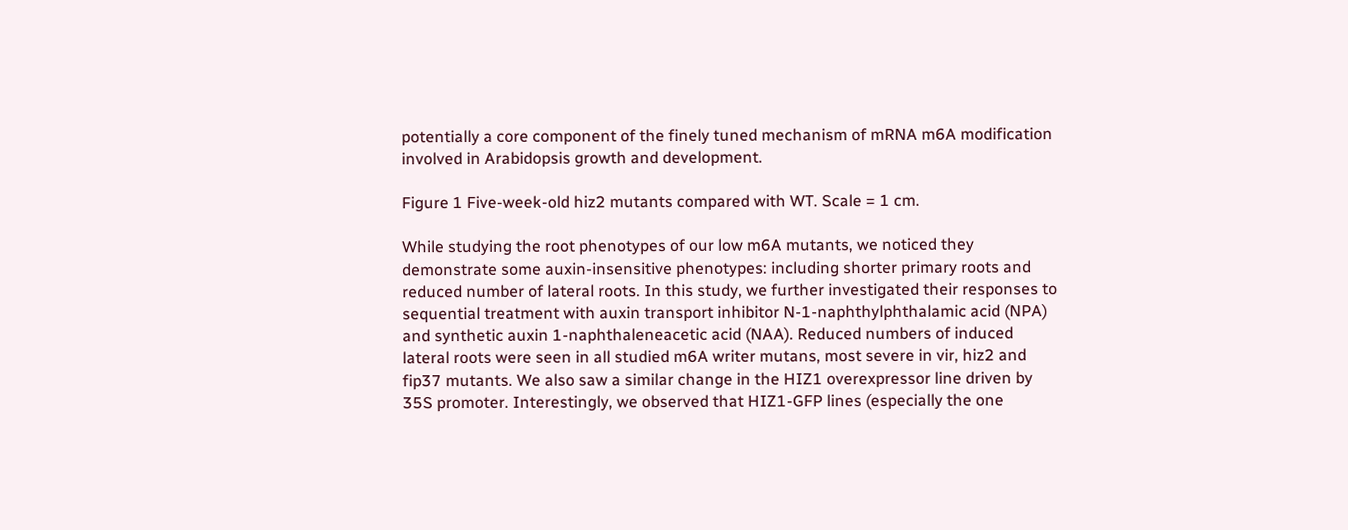potentially a core component of the finely tuned mechanism of mRNA m6A modification involved in Arabidopsis growth and development.

Figure 1 Five-week-old hiz2 mutants compared with WT. Scale = 1 cm.

While studying the root phenotypes of our low m6A mutants, we noticed they demonstrate some auxin-insensitive phenotypes: including shorter primary roots and reduced number of lateral roots. In this study, we further investigated their responses to sequential treatment with auxin transport inhibitor N-1-naphthylphthalamic acid (NPA) and synthetic auxin 1-naphthaleneacetic acid (NAA). Reduced numbers of induced lateral roots were seen in all studied m6A writer mutans, most severe in vir, hiz2 and fip37 mutants. We also saw a similar change in the HIZ1 overexpressor line driven by 35S promoter. Interestingly, we observed that HIZ1-GFP lines (especially the one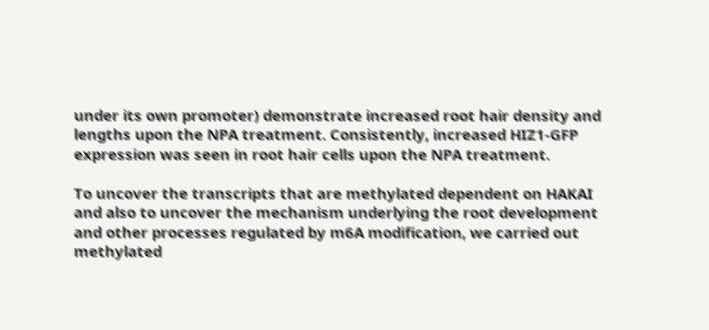under its own promoter) demonstrate increased root hair density and lengths upon the NPA treatment. Consistently, increased HIZ1-GFP expression was seen in root hair cells upon the NPA treatment.

To uncover the transcripts that are methylated dependent on HAKAI and also to uncover the mechanism underlying the root development and other processes regulated by m6A modification, we carried out methylated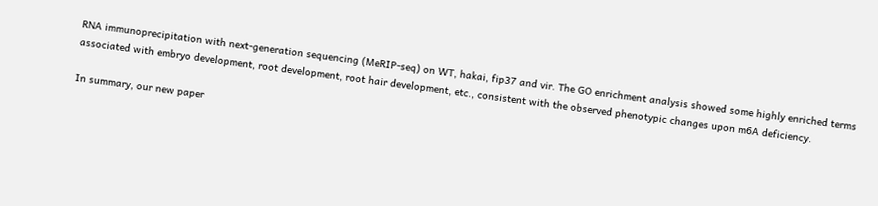RNA immunoprecipitation with next-generation sequencing (MeRIP-seq) on WT, hakai, fip37 and vir. The GO enrichment analysis showed some highly enriched terms associated with embryo development, root development, root hair development, etc., consistent with the observed phenotypic changes upon m6A deficiency.

In summary, our new paper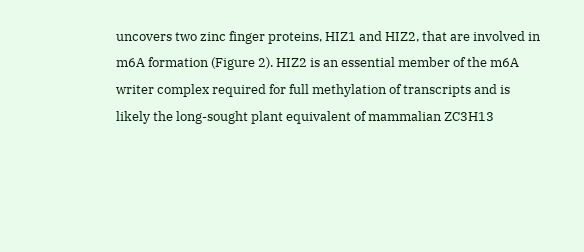uncovers two zinc finger proteins, HIZ1 and HIZ2, that are involved in m6A formation (Figure 2). HIZ2 is an essential member of the m6A writer complex required for full methylation of transcripts and is likely the long-sought plant equivalent of mammalian ZC3H13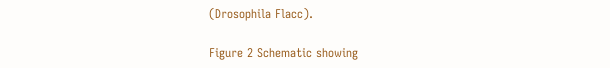(Drosophila Flacc).

Figure 2 Schematic showing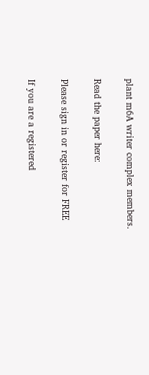plant m6A writer complex members.

Read the paper here:

Please sign in or register for FREE

If you are a registered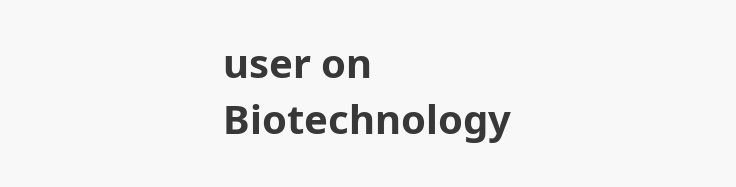user on Biotechnology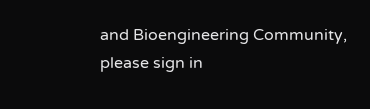and Bioengineering Community, please sign in